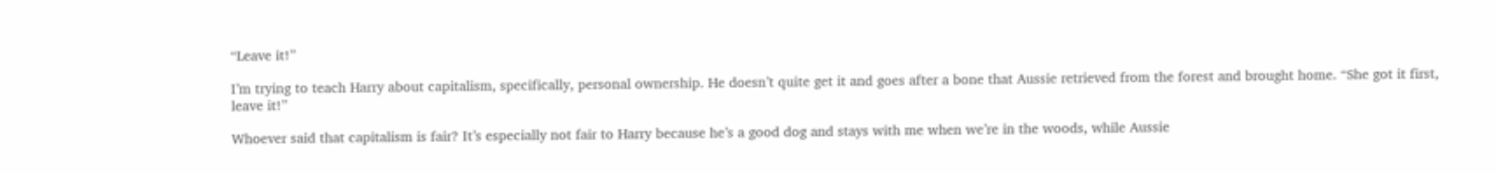“Leave it!”

I’m trying to teach Harry about capitalism, specifically, personal ownership. He doesn’t quite get it and goes after a bone that Aussie retrieved from the forest and brought home. “She got it first, leave it!”

Whoever said that capitalism is fair? It’s especially not fair to Harry because he’s a good dog and stays with me when we’re in the woods, while Aussie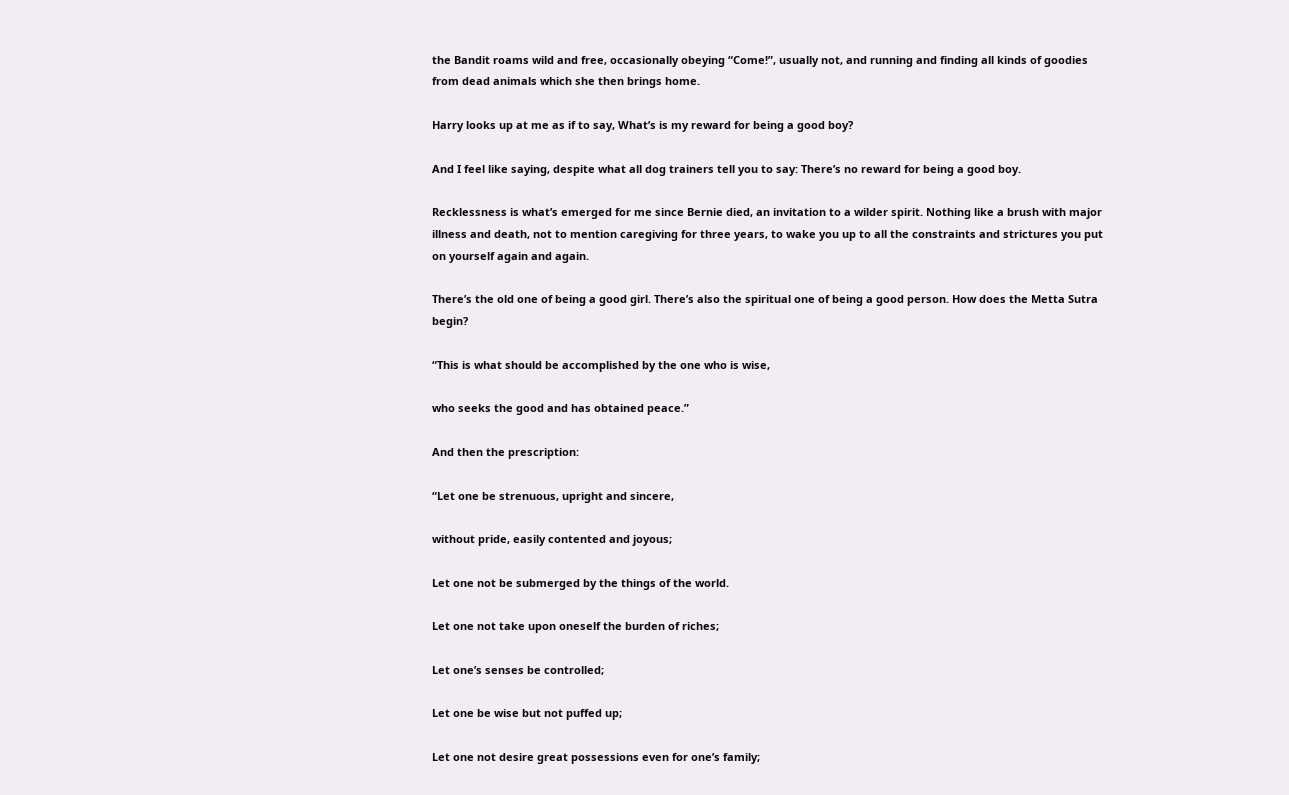the Bandit roams wild and free, occasionally obeying “Come!”, usually not, and running and finding all kinds of goodies from dead animals which she then brings home.

Harry looks up at me as if to say, What’s is my reward for being a good boy?

And I feel like saying, despite what all dog trainers tell you to say: There’s no reward for being a good boy.

Recklessness is what’s emerged for me since Bernie died, an invitation to a wilder spirit. Nothing like a brush with major illness and death, not to mention caregiving for three years, to wake you up to all the constraints and strictures you put on yourself again and again.

There’s the old one of being a good girl. There’s also the spiritual one of being a good person. How does the Metta Sutra begin?

“This is what should be accomplished by the one who is wise,

who seeks the good and has obtained peace.”

And then the prescription:

“Let one be strenuous, upright and sincere,

without pride, easily contented and joyous;

Let one not be submerged by the things of the world.

Let one not take upon oneself the burden of riches;

Let one’s senses be controlled;

Let one be wise but not puffed up;

Let one not desire great possessions even for one’s family;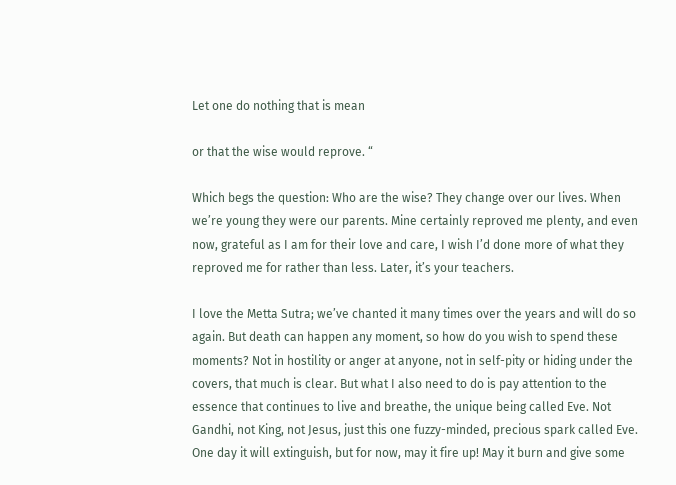Let one do nothing that is mean

or that the wise would reprove. “

Which begs the question: Who are the wise? They change over our lives. When we’re young they were our parents. Mine certainly reproved me plenty, and even now, grateful as I am for their love and care, I wish I’d done more of what they reproved me for rather than less. Later, it’s your teachers.

I love the Metta Sutra; we’ve chanted it many times over the years and will do so again. But death can happen any moment, so how do you wish to spend these moments? Not in hostility or anger at anyone, not in self-pity or hiding under the covers, that much is clear. But what I also need to do is pay attention to the essence that continues to live and breathe, the unique being called Eve. Not Gandhi, not King, not Jesus, just this one fuzzy-minded, precious spark called Eve. One day it will extinguish, but for now, may it fire up! May it burn and give some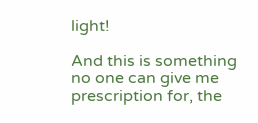light!

And this is something no one can give me prescription for, the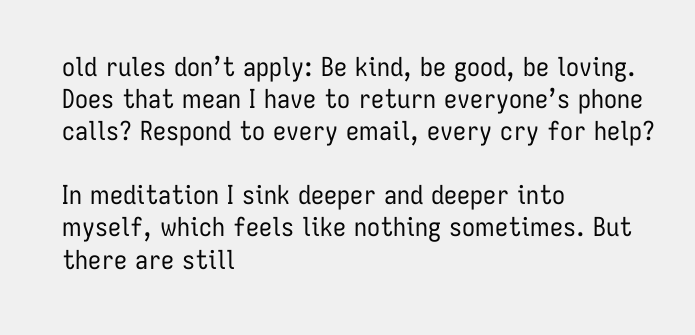old rules don’t apply: Be kind, be good, be loving. Does that mean I have to return everyone’s phone calls? Respond to every email, every cry for help?

In meditation I sink deeper and deeper into myself, which feels like nothing sometimes. But there are still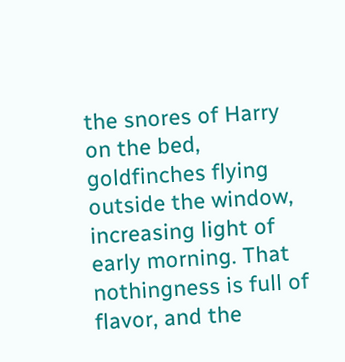the snores of Harry on the bed, goldfinches flying outside the window, increasing light of early morning. That nothingness is full of flavor, and the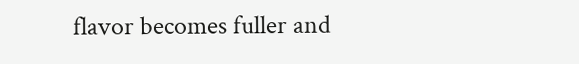flavor becomes fuller and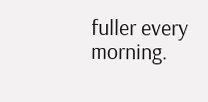fuller every morning.